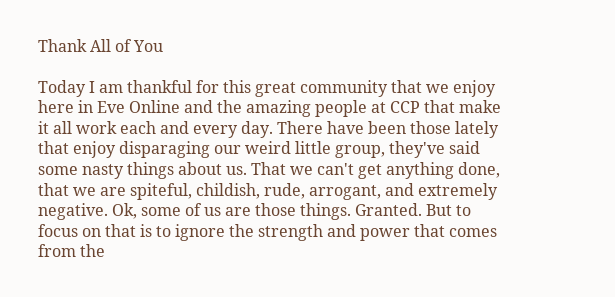Thank All of You

Today I am thankful for this great community that we enjoy here in Eve Online and the amazing people at CCP that make it all work each and every day. There have been those lately that enjoy disparaging our weird little group, they've said some nasty things about us. That we can't get anything done, that we are spiteful, childish, rude, arrogant, and extremely negative. Ok, some of us are those things. Granted. But to focus on that is to ignore the strength and power that comes from the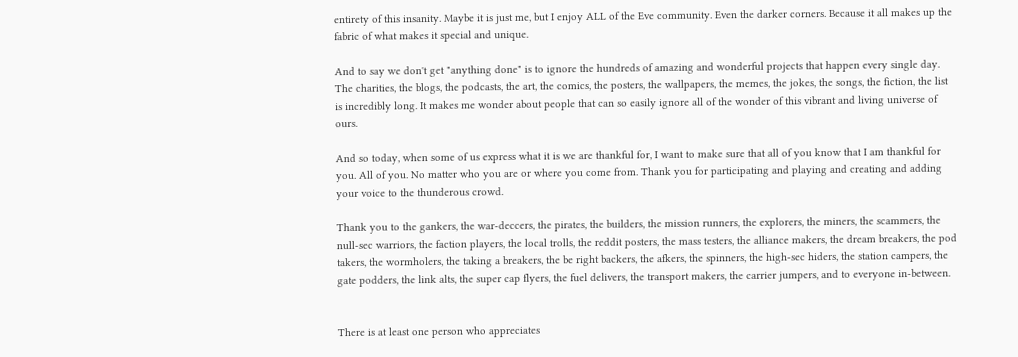entirety of this insanity. Maybe it is just me, but I enjoy ALL of the Eve community. Even the darker corners. Because it all makes up the fabric of what makes it special and unique.

And to say we don't get "anything done" is to ignore the hundreds of amazing and wonderful projects that happen every single day. The charities, the blogs, the podcasts, the art, the comics, the posters, the wallpapers, the memes, the jokes, the songs, the fiction, the list is incredibly long. It makes me wonder about people that can so easily ignore all of the wonder of this vibrant and living universe of ours.

And so today, when some of us express what it is we are thankful for, I want to make sure that all of you know that I am thankful for you. All of you. No matter who you are or where you come from. Thank you for participating and playing and creating and adding your voice to the thunderous crowd.

Thank you to the gankers, the war-deccers, the pirates, the builders, the mission runners, the explorers, the miners, the scammers, the null-sec warriors, the faction players, the local trolls, the reddit posters, the mass testers, the alliance makers, the dream breakers, the pod takers, the wormholers, the taking a breakers, the be right backers, the afkers, the spinners, the high-sec hiders, the station campers, the gate podders, the link alts, the super cap flyers, the fuel delivers, the transport makers, the carrier jumpers, and to everyone in-between.


There is at least one person who appreciates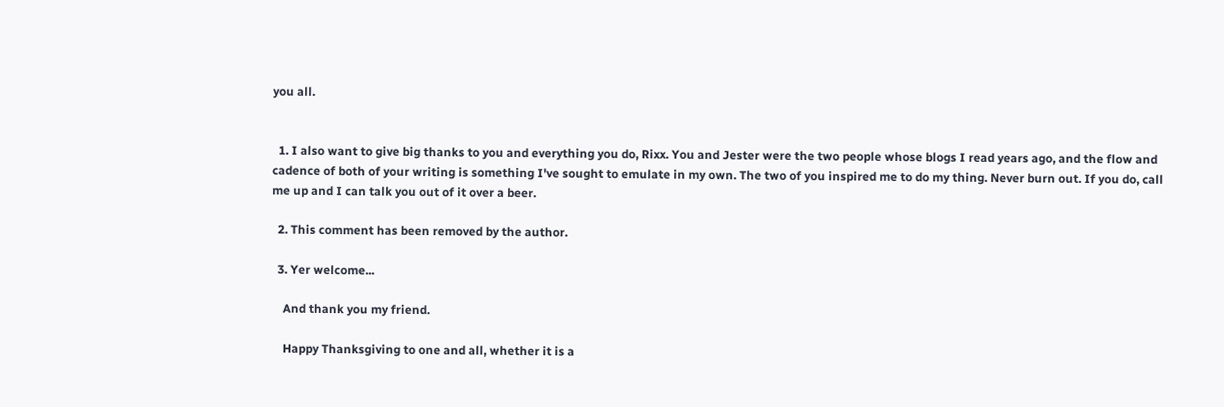you all.


  1. I also want to give big thanks to you and everything you do, Rixx. You and Jester were the two people whose blogs I read years ago, and the flow and cadence of both of your writing is something I've sought to emulate in my own. The two of you inspired me to do my thing. Never burn out. If you do, call me up and I can talk you out of it over a beer.

  2. This comment has been removed by the author.

  3. Yer welcome...

    And thank you my friend.

    Happy Thanksgiving to one and all, whether it is a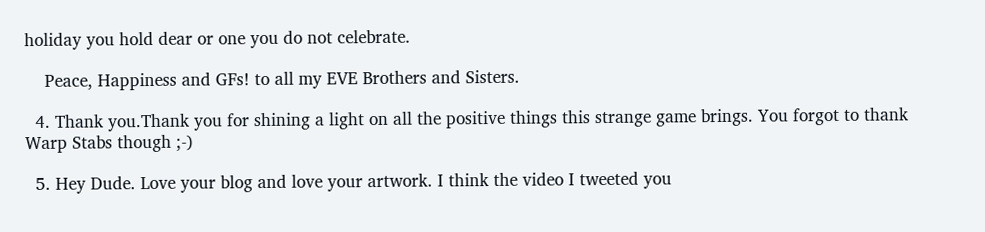holiday you hold dear or one you do not celebrate.

    Peace, Happiness and GFs! to all my EVE Brothers and Sisters.

  4. Thank you.Thank you for shining a light on all the positive things this strange game brings. You forgot to thank Warp Stabs though ;-)

  5. Hey Dude. Love your blog and love your artwork. I think the video I tweeted you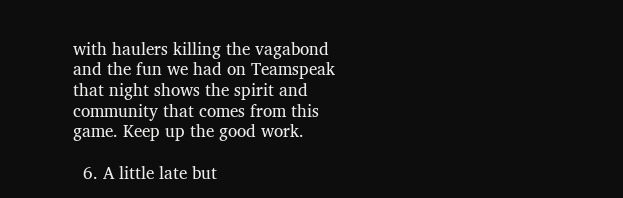with haulers killing the vagabond and the fun we had on Teamspeak that night shows the spirit and community that comes from this game. Keep up the good work.

  6. A little late but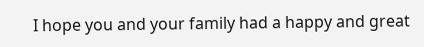I hope you and your family had a happy and great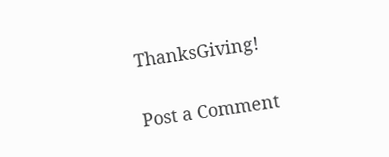ThanksGiving!


Post a Comment